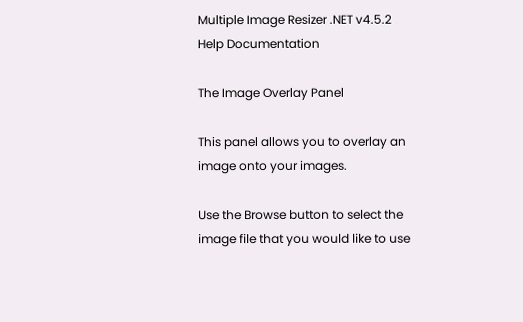Multiple Image Resizer .NET v4.5.2
Help Documentation

The Image Overlay Panel

This panel allows you to overlay an image onto your images.

Use the Browse button to select the image file that you would like to use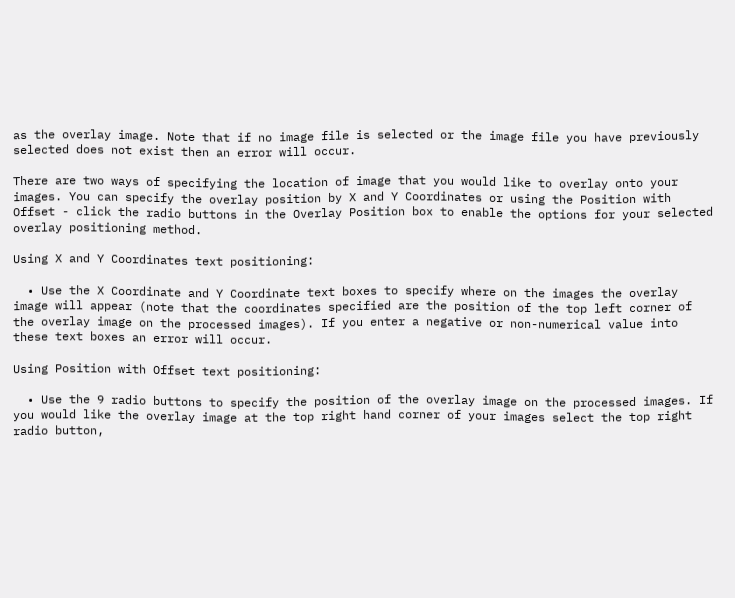as the overlay image. Note that if no image file is selected or the image file you have previously selected does not exist then an error will occur.

There are two ways of specifying the location of image that you would like to overlay onto your images. You can specify the overlay position by X and Y Coordinates or using the Position with Offset - click the radio buttons in the Overlay Position box to enable the options for your selected overlay positioning method.

Using X and Y Coordinates text positioning:

  • Use the X Coordinate and Y Coordinate text boxes to specify where on the images the overlay image will appear (note that the coordinates specified are the position of the top left corner of the overlay image on the processed images). If you enter a negative or non-numerical value into these text boxes an error will occur.

Using Position with Offset text positioning:

  • Use the 9 radio buttons to specify the position of the overlay image on the processed images. If you would like the overlay image at the top right hand corner of your images select the top right radio button,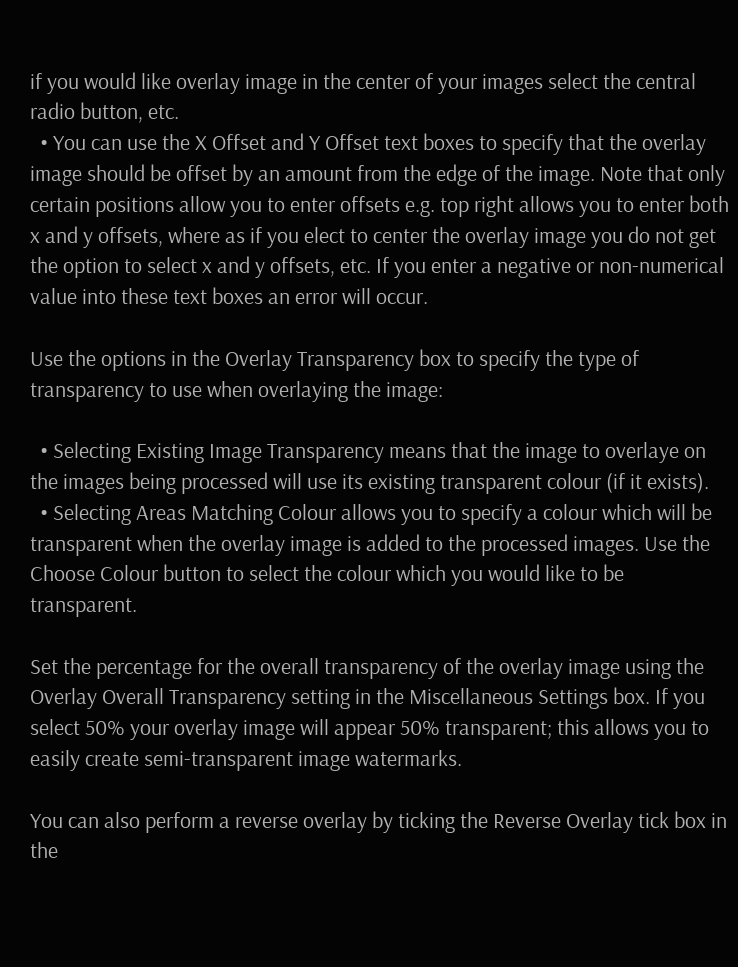if you would like overlay image in the center of your images select the central radio button, etc.
  • You can use the X Offset and Y Offset text boxes to specify that the overlay image should be offset by an amount from the edge of the image. Note that only certain positions allow you to enter offsets e.g. top right allows you to enter both x and y offsets, where as if you elect to center the overlay image you do not get the option to select x and y offsets, etc. If you enter a negative or non-numerical value into these text boxes an error will occur.

Use the options in the Overlay Transparency box to specify the type of transparency to use when overlaying the image:

  • Selecting Existing Image Transparency means that the image to overlaye on the images being processed will use its existing transparent colour (if it exists).
  • Selecting Areas Matching Colour allows you to specify a colour which will be transparent when the overlay image is added to the processed images. Use the Choose Colour button to select the colour which you would like to be transparent.

Set the percentage for the overall transparency of the overlay image using the Overlay Overall Transparency setting in the Miscellaneous Settings box. If you select 50% your overlay image will appear 50% transparent; this allows you to easily create semi-transparent image watermarks.

You can also perform a reverse overlay by ticking the Reverse Overlay tick box in the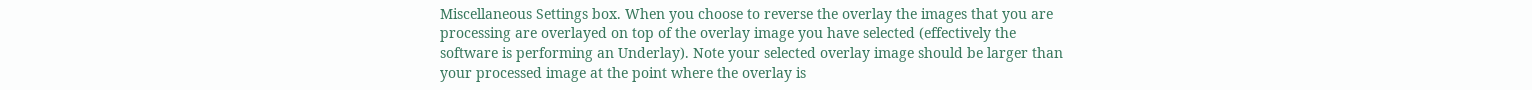Miscellaneous Settings box. When you choose to reverse the overlay the images that you are processing are overlayed on top of the overlay image you have selected (effectively the software is performing an Underlay). Note your selected overlay image should be larger than your processed image at the point where the overlay is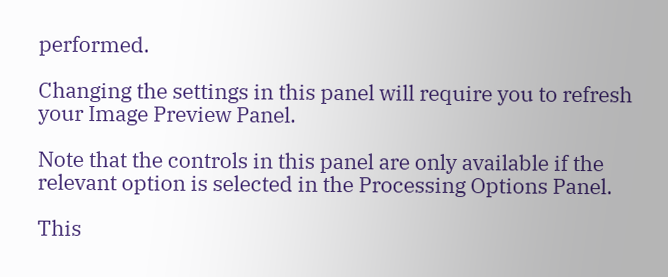performed.

Changing the settings in this panel will require you to refresh your Image Preview Panel.

Note that the controls in this panel are only available if the relevant option is selected in the Processing Options Panel.

This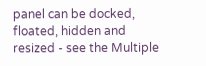panel can be docked, floated, hidden and resized - see the Multiple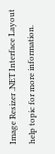Image Resizer .NET Interface Layout help topic for more information.